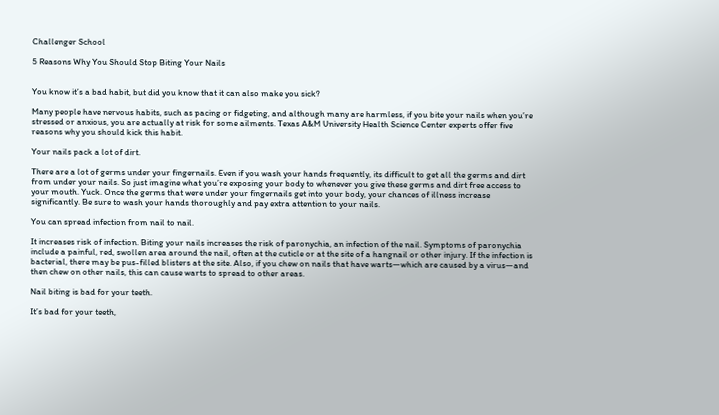Challenger School

5 Reasons Why You Should Stop Biting Your Nails


You know it’s a bad habit, but did you know that it can also make you sick?

Many people have nervous habits, such as pacing or fidgeting, and although many are harmless, if you bite your nails when you’re stressed or anxious, you are actually at risk for some ailments. Texas A&M University Health Science Center experts offer five reasons why you should kick this habit.

Your nails pack a lot of dirt.

There are a lot of germs under your fingernails. Even if you wash your hands frequently, its difficult to get all the germs and dirt from under your nails. So just imagine what you’re exposing your body to whenever you give these germs and dirt free access to your mouth. Yuck. Once the germs that were under your fingernails get into your body, your chances of illness increase significantly. Be sure to wash your hands thoroughly and pay extra attention to your nails.

You can spread infection from nail to nail.

It increases risk of infection. Biting your nails increases the risk of paronychia, an infection of the nail. Symptoms of paronychia include a painful, red, swollen area around the nail, often at the cuticle or at the site of a hangnail or other injury. If the infection is bacterial, there may be pus-filled blisters at the site. Also, if you chew on nails that have warts—which are caused by a virus—and then chew on other nails, this can cause warts to spread to other areas.

Nail biting is bad for your teeth.

It’s bad for your teeth,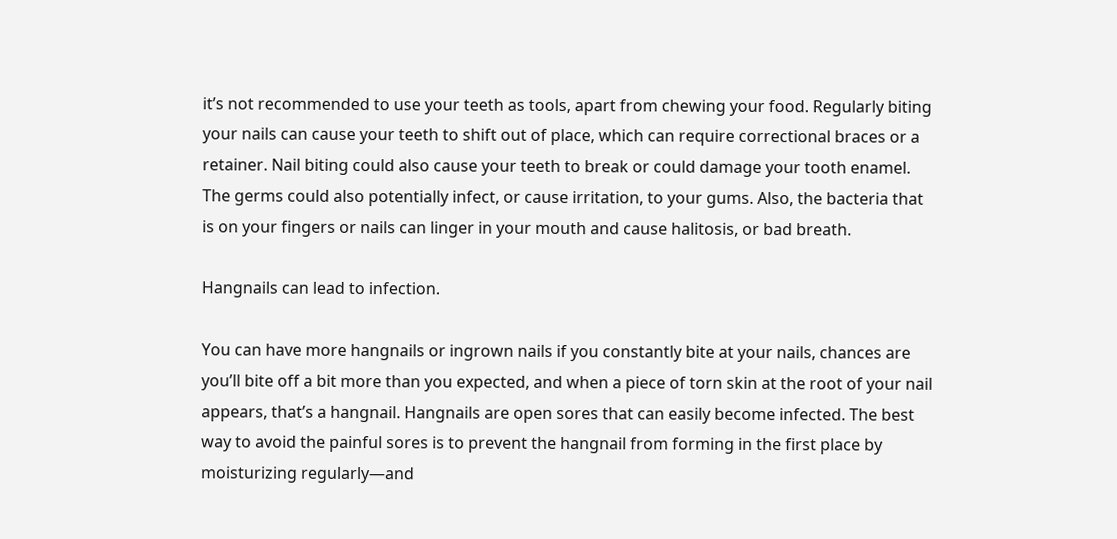it’s not recommended to use your teeth as tools, apart from chewing your food. Regularly biting your nails can cause your teeth to shift out of place, which can require correctional braces or a retainer. Nail biting could also cause your teeth to break or could damage your tooth enamel. The germs could also potentially infect, or cause irritation, to your gums. Also, the bacteria that is on your fingers or nails can linger in your mouth and cause halitosis, or bad breath.

Hangnails can lead to infection.

You can have more hangnails or ingrown nails if you constantly bite at your nails, chances are you’ll bite off a bit more than you expected, and when a piece of torn skin at the root of your nail appears, that’s a hangnail. Hangnails are open sores that can easily become infected. The best way to avoid the painful sores is to prevent the hangnail from forming in the first place by moisturizing regularly—and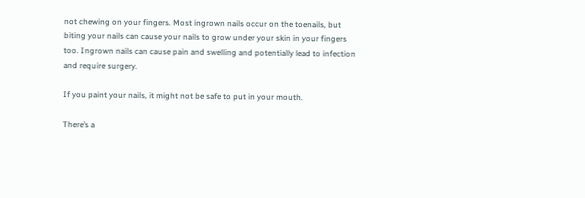not chewing on your fingers. Most ingrown nails occur on the toenails, but biting your nails can cause your nails to grow under your skin in your fingers too. Ingrown nails can cause pain and swelling and potentially lead to infection and require surgery.

If you paint your nails, it might not be safe to put in your mouth.

There’s a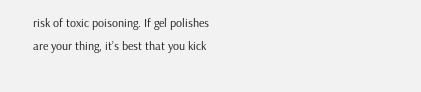risk of toxic poisoning. If gel polishes are your thing, it’s best that you kick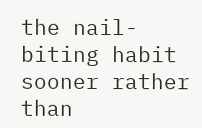the nail-biting habit sooner rather than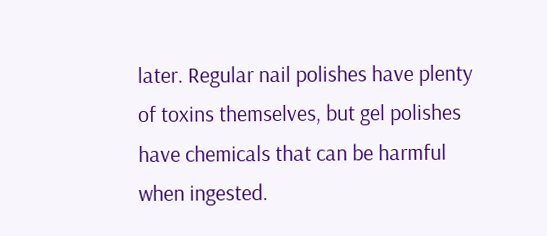later. Regular nail polishes have plenty of toxins themselves, but gel polishes have chemicals that can be harmful when ingested.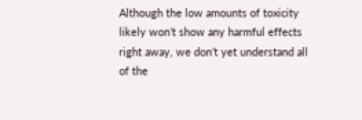Although the low amounts of toxicity likely won’t show any harmful effects right away, we don’t yet understand all of the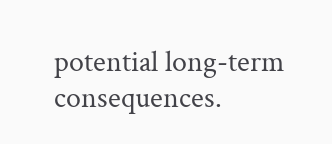potential long-term consequences.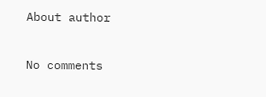About author

No comments